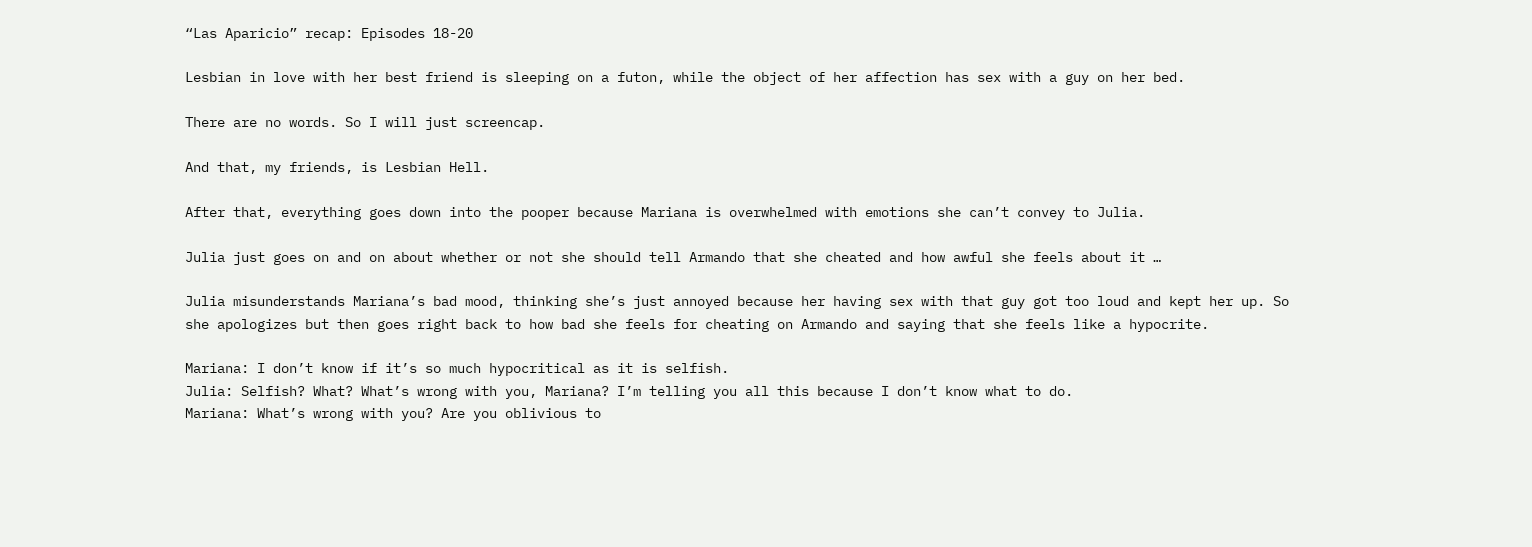“Las Aparicio” recap: Episodes 18-20

Lesbian in love with her best friend is sleeping on a futon, while the object of her affection has sex with a guy on her bed.

There are no words. So I will just screencap.

And that, my friends, is Lesbian Hell.

After that, everything goes down into the pooper because Mariana is overwhelmed with emotions she can’t convey to Julia.

Julia just goes on and on about whether or not she should tell Armando that she cheated and how awful she feels about it …

Julia misunderstands Mariana’s bad mood, thinking she’s just annoyed because her having sex with that guy got too loud and kept her up. So she apologizes but then goes right back to how bad she feels for cheating on Armando and saying that she feels like a hypocrite.

Mariana: I don’t know if it’s so much hypocritical as it is selfish.
Julia: Selfish? What? What’s wrong with you, Mariana? I’m telling you all this because I don’t know what to do.
Mariana: What’s wrong with you? Are you oblivious to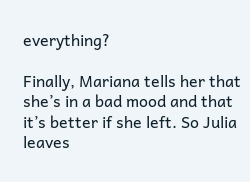everything?

Finally, Mariana tells her that she’s in a bad mood and that it’s better if she left. So Julia leaves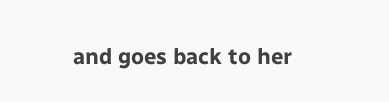and goes back to her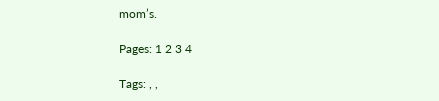mom’s.

Pages: 1 2 3 4

Tags: , ,